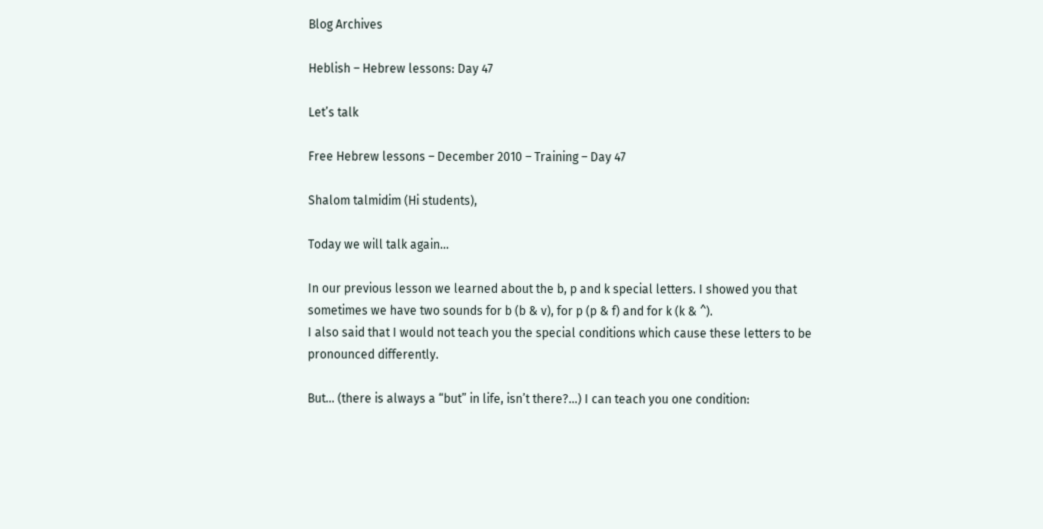Blog Archives

Heblish – Hebrew lessons: Day 47

Let’s talk

Free Hebrew lessons – December 2010 – Training – Day 47

Shalom talmidim (Hi students),

Today we will talk again…

In our previous lesson we learned about the b, p and k special letters. I showed you that sometimes we have two sounds for b (b & v), for p (p & f) and for k (k & ^).
I also said that I would not teach you the special conditions which cause these letters to be pronounced differently.

But… (there is always a “but” in life, isn’t there?…) I can teach you one condition: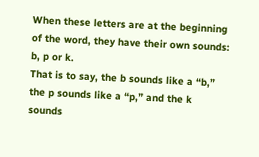When these letters are at the beginning of the word, they have their own sounds: b, p or k.
That is to say, the b sounds like a “b,” the p sounds like a “p,” and the k sounds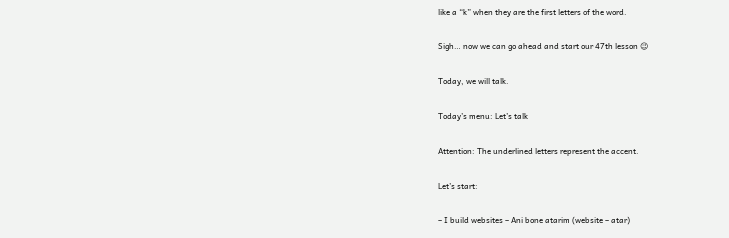like a “k” when they are the first letters of the word.

Sigh… now we can go ahead and start our 47th lesson 😉

Today, we will talk.

Today’s menu: Let’s talk

Attention: The underlined letters represent the accent.

Let’s start:

– I build websites – Ani bone atarim (website – atar)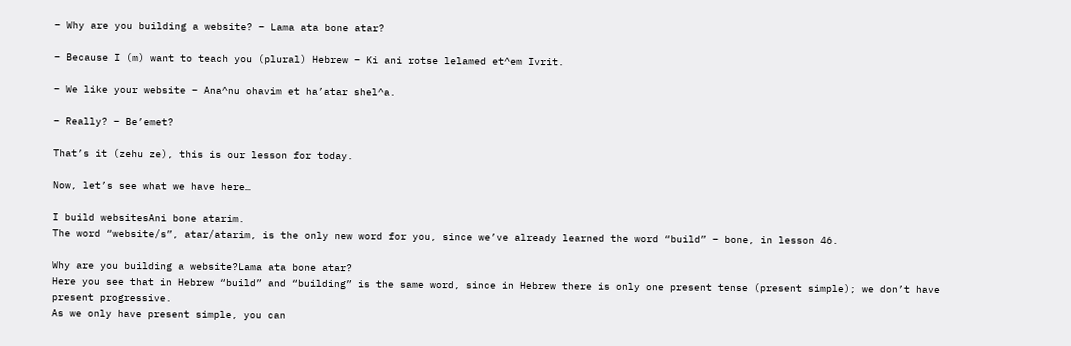– Why are you building a website? – Lama ata bone atar?

– Because I (m) want to teach you (plural) Hebrew – Ki ani rotse lelamed et^em Ivrit.

– We like your website – Ana^nu ohavim et ha’atar shel^a.

– Really? – Be’emet?

That’s it (zehu ze), this is our lesson for today.

Now, let’s see what we have here…

I build websitesAni bone atarim.
The word “website/s”, atar/atarim, is the only new word for you, since we’ve already learned the word “build” – bone, in lesson 46.

Why are you building a website?Lama ata bone atar?
Here you see that in Hebrew “build” and “building” is the same word, since in Hebrew there is only one present tense (present simple); we don’t have present progressive.
As we only have present simple, you can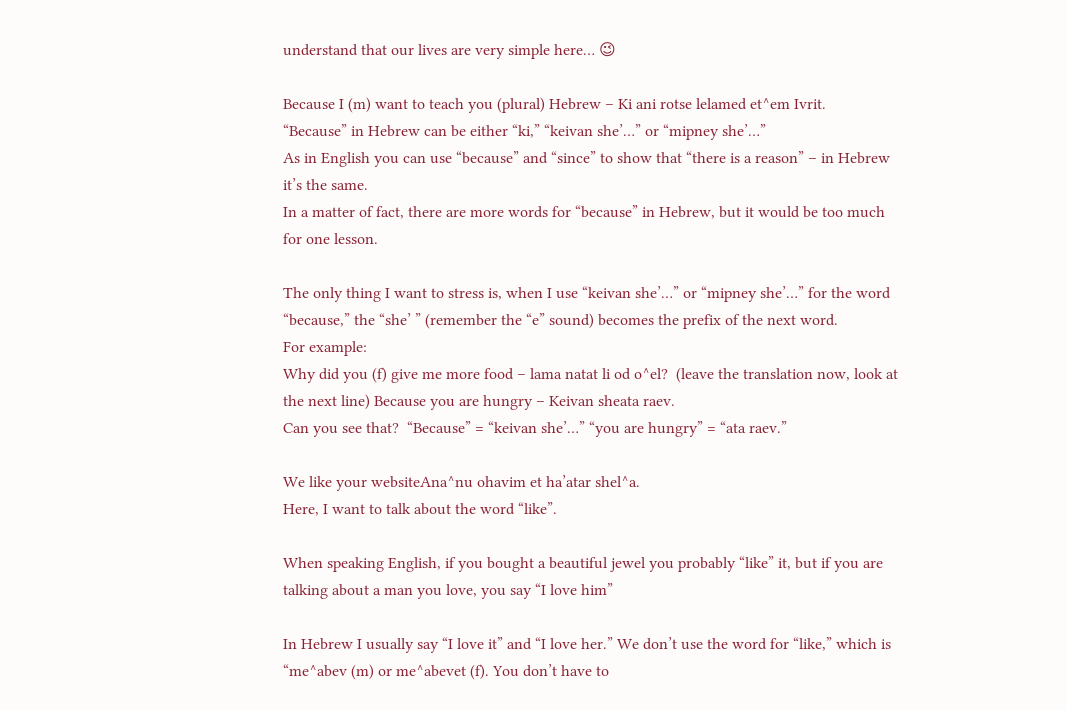understand that our lives are very simple here… 😉

Because I (m) want to teach you (plural) Hebrew – Ki ani rotse lelamed et^em Ivrit.
“Because” in Hebrew can be either “ki,” “keivan she’…” or “mipney she’…”
As in English you can use “because” and “since” to show that “there is a reason” – in Hebrew it’s the same.
In a matter of fact, there are more words for “because” in Hebrew, but it would be too much for one lesson.

The only thing I want to stress is, when I use “keivan she’…” or “mipney she’…” for the word “because,” the “she’ ” (remember the “e” sound) becomes the prefix of the next word.
For example:
Why did you (f) give me more food – lama natat li od o^el?  (leave the translation now, look at the next line) Because you are hungry – Keivan sheata raev.
Can you see that?  “Because” = “keivan she’…” “you are hungry” = “ata raev.”

We like your websiteAna^nu ohavim et ha’atar shel^a.
Here, I want to talk about the word “like”.

When speaking English, if you bought a beautiful jewel you probably “like” it, but if you are talking about a man you love, you say “I love him”

In Hebrew I usually say “I love it” and “I love her.” We don’t use the word for “like,” which is “me^abev (m) or me^abevet (f). You don’t have to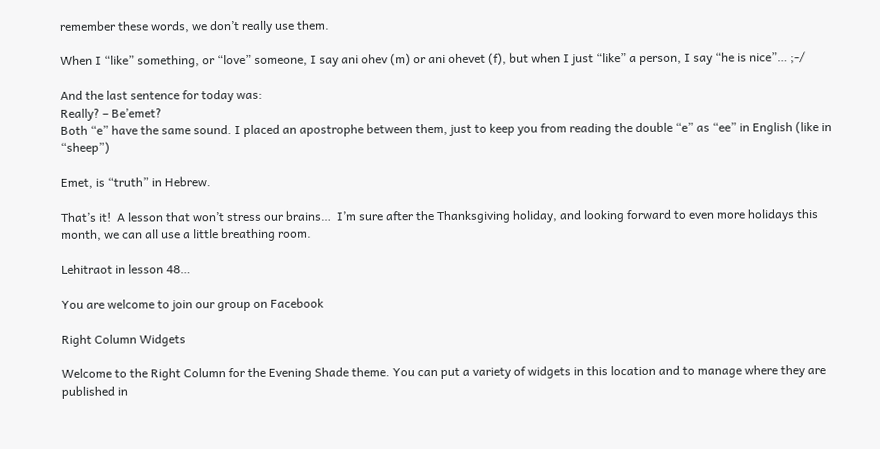remember these words, we don’t really use them.

When I “like” something, or “love” someone, I say ani ohev (m) or ani ohevet (f), but when I just “like” a person, I say “he is nice”… ;-/

And the last sentence for today was:
Really? – Be’emet?
Both “e” have the same sound. I placed an apostrophe between them, just to keep you from reading the double “e” as “ee” in English (like in “sheep”)

Emet, is “truth” in Hebrew.

That’s it!  A lesson that won’t stress our brains…  I’m sure after the Thanksgiving holiday, and looking forward to even more holidays this month, we can all use a little breathing room.

Lehitraot in lesson 48…

You are welcome to join our group on Facebook

Right Column Widgets

Welcome to the Right Column for the Evening Shade theme. You can put a variety of widgets in this location and to manage where they are published in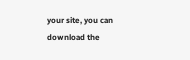your site, you can download the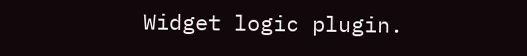Widget logic plugin.